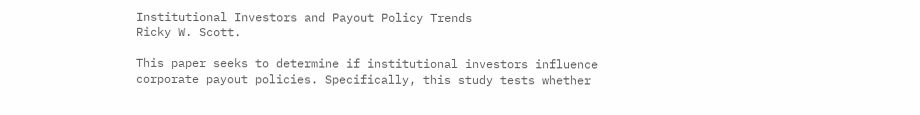Institutional Investors and Payout Policy Trends
Ricky W. Scott.

This paper seeks to determine if institutional investors influence corporate payout policies. Specifically, this study tests whether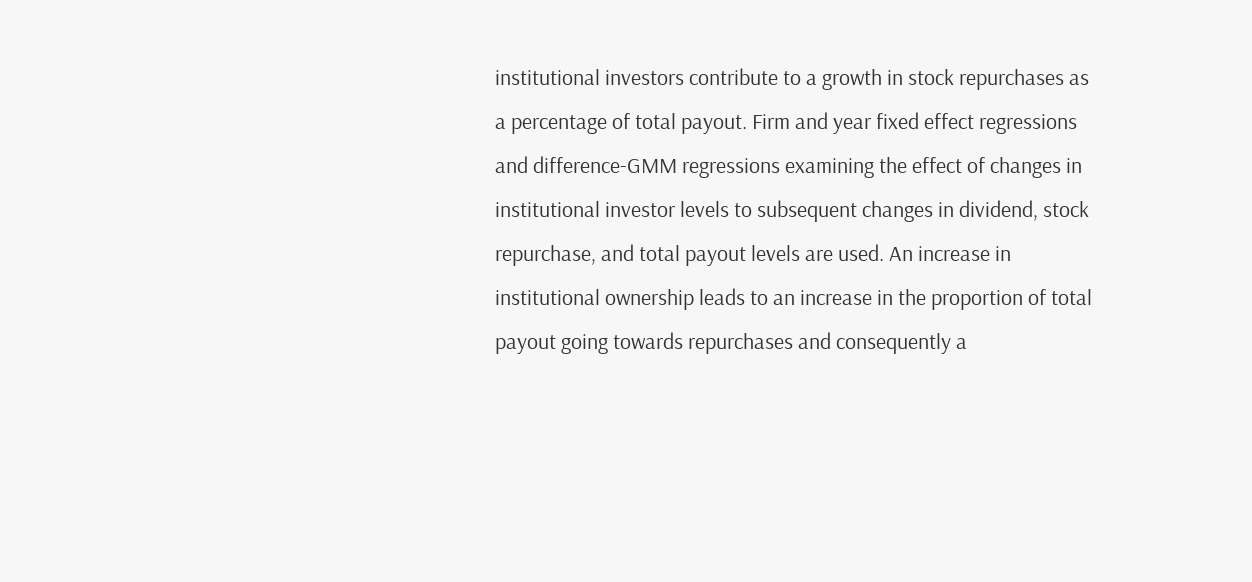institutional investors contribute to a growth in stock repurchases as a percentage of total payout. Firm and year fixed effect regressions and difference-GMM regressions examining the effect of changes in institutional investor levels to subsequent changes in dividend, stock repurchase, and total payout levels are used. An increase in institutional ownership leads to an increase in the proportion of total payout going towards repurchases and consequently a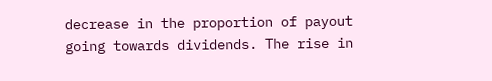decrease in the proportion of payout going towards dividends. The rise in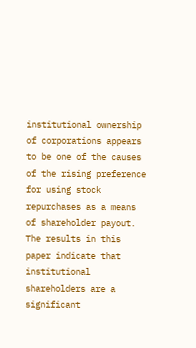institutional ownership of corporations appears to be one of the causes of the rising preference for using stock repurchases as a means of shareholder payout. The results in this paper indicate that institutional shareholders are a significant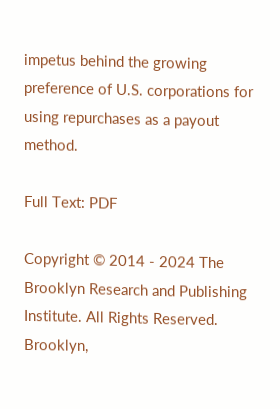impetus behind the growing preference of U.S. corporations for using repurchases as a payout method.

Full Text: PDF

Copyright © 2014 - 2024 The Brooklyn Research and Publishing Institute. All Rights Reserved.
Brooklyn,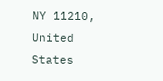NY 11210, United States